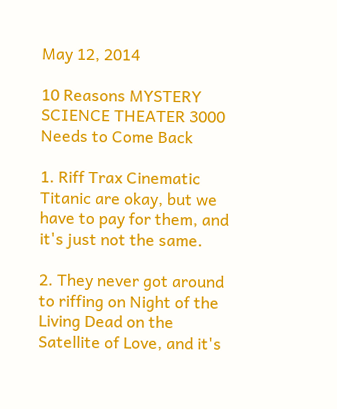May 12, 2014

10 Reasons MYSTERY SCIENCE THEATER 3000 Needs to Come Back

1. Riff Trax Cinematic Titanic are okay, but we have to pay for them, and it's just not the same.

2. They never got around to riffing on Night of the Living Dead on the Satellite of Love, and it's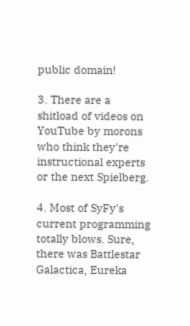public domain!

3. There are a shitload of videos on YouTube by morons who think they're instructional experts or the next Spielberg.

4. Most of SyFy's current programming totally blows. Sure, there was Battlestar Galactica, Eureka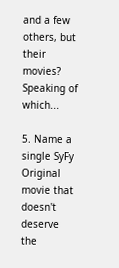and a few others, but their movies? Speaking of which...

5. Name a single SyFy Original movie that doesn't deserve the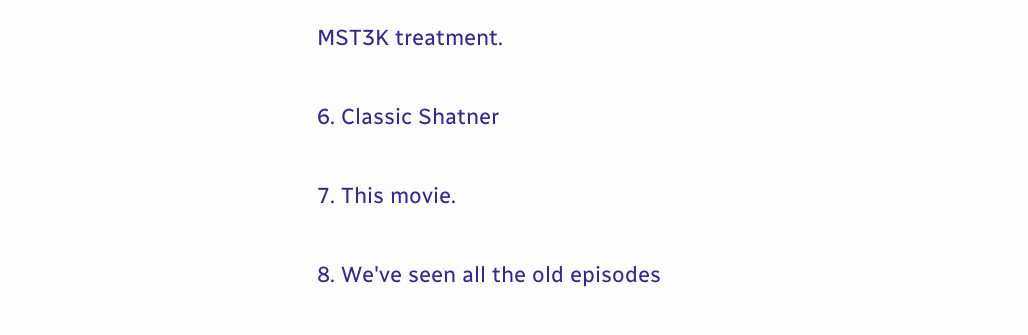MST3K treatment.

6. Classic Shatner

7. This movie.

8. We've seen all the old episodes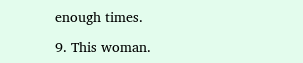enough times.

9. This woman.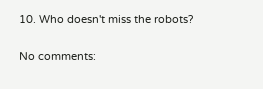10. Who doesn't miss the robots?

No comments: